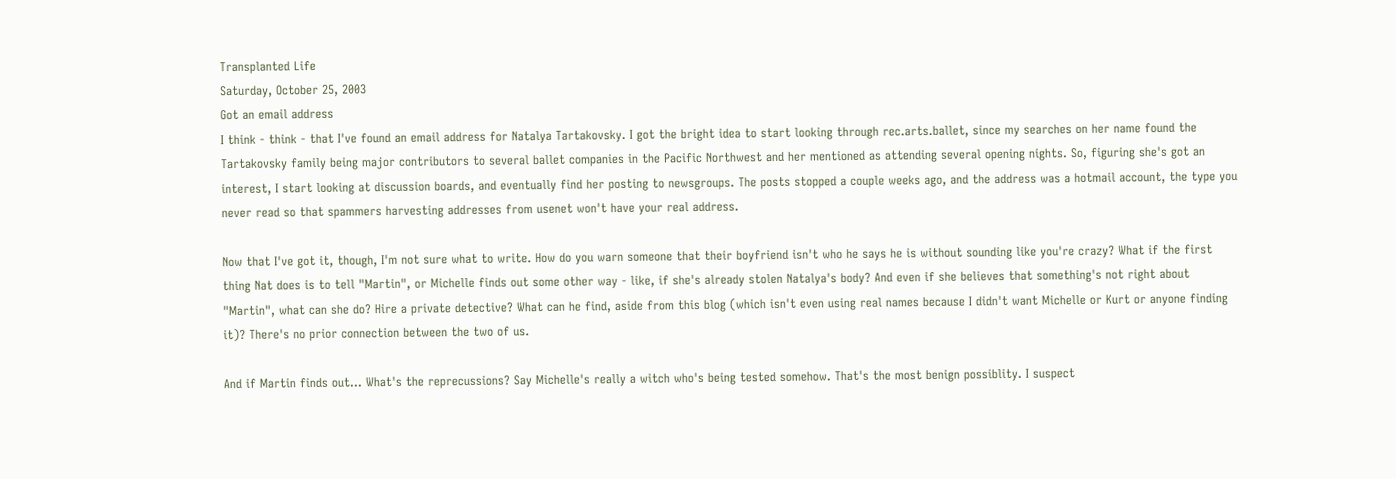Transplanted Life
Saturday, October 25, 2003
Got an email address
I think - think - that I've found an email address for Natalya Tartakovsky. I got the bright idea to start looking through rec.arts.ballet, since my searches on her name found the Tartakovsky family being major contributors to several ballet companies in the Pacific Northwest and her mentioned as attending several opening nights. So, figuring she's got an interest, I start looking at discussion boards, and eventually find her posting to newsgroups. The posts stopped a couple weeks ago, and the address was a hotmail account, the type you never read so that spammers harvesting addresses from usenet won't have your real address.

Now that I've got it, though, I'm not sure what to write. How do you warn someone that their boyfriend isn't who he says he is without sounding like you're crazy? What if the first thing Nat does is to tell "Martin", or Michelle finds out some other way - like, if she's already stolen Natalya's body? And even if she believes that something's not right about "Martin", what can she do? Hire a private detective? What can he find, aside from this blog (which isn't even using real names because I didn't want Michelle or Kurt or anyone finding it)? There's no prior connection between the two of us.

And if Martin finds out... What's the reprecussions? Say Michelle's really a witch who's being tested somehow. That's the most benign possiblity. I suspect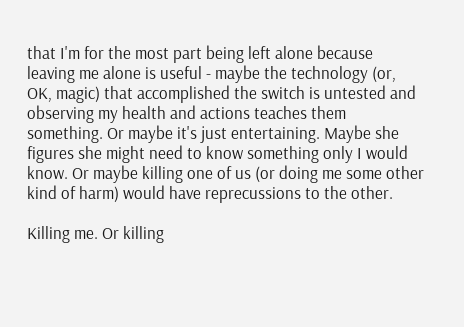that I'm for the most part being left alone because leaving me alone is useful - maybe the technology (or, OK, magic) that accomplished the switch is untested and observing my health and actions teaches them something. Or maybe it's just entertaining. Maybe she figures she might need to know something only I would know. Or maybe killing one of us (or doing me some other kind of harm) would have reprecussions to the other.

Killing me. Or killing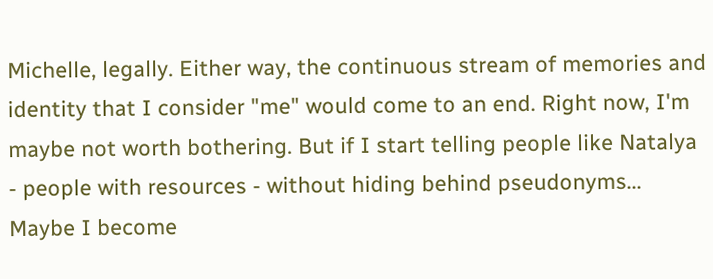Michelle, legally. Either way, the continuous stream of memories and identity that I consider "me" would come to an end. Right now, I'm maybe not worth bothering. But if I start telling people like Natalya - people with resources - without hiding behind pseudonyms... Maybe I become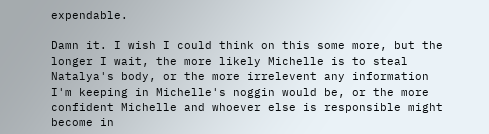expendable.

Damn it. I wish I could think on this some more, but the longer I wait, the more likely Michelle is to steal Natalya's body, or the more irrelevent any information I'm keeping in Michelle's noggin would be, or the more confident Michelle and whoever else is responsible might become in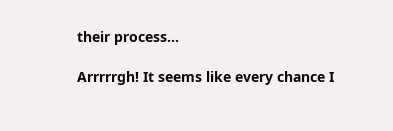their process...

Arrrrrgh! It seems like every chance I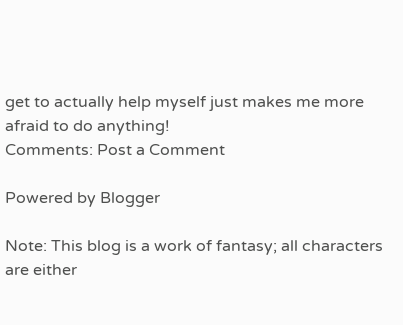get to actually help myself just makes me more afraid to do anything!
Comments: Post a Comment

Powered by Blogger

Note: This blog is a work of fantasy; all characters are either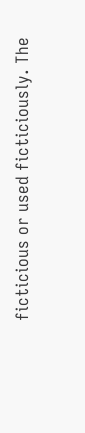ficticious or used ficticiously. The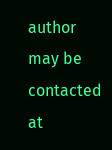author may be contacted at